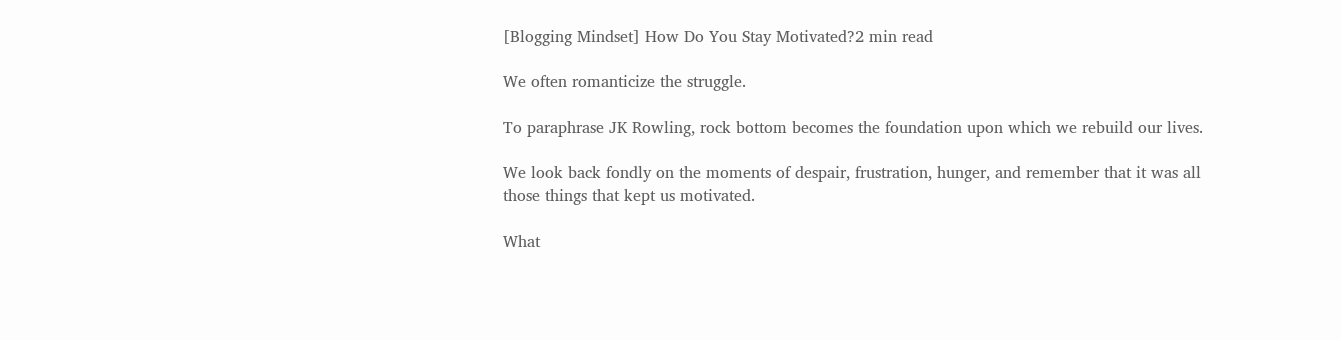[Blogging Mindset] How Do You Stay Motivated?2 min read

We often romanticize the struggle.

To paraphrase JK Rowling, rock bottom becomes the foundation upon which we rebuild our lives.

We look back fondly on the moments of despair, frustration, hunger, and remember that it was all those things that kept us motivated.

What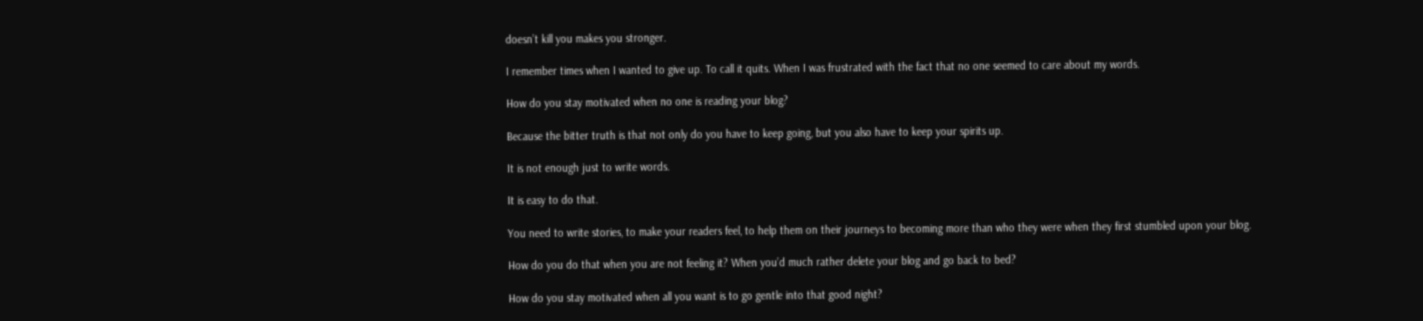doesn’t kill you makes you stronger.

I remember times when I wanted to give up. To call it quits. When I was frustrated with the fact that no one seemed to care about my words.

How do you stay motivated when no one is reading your blog?

Because the bitter truth is that not only do you have to keep going, but you also have to keep your spirits up.

It is not enough just to write words.

It is easy to do that.

You need to write stories, to make your readers feel, to help them on their journeys to becoming more than who they were when they first stumbled upon your blog.

How do you do that when you are not feeling it? When you’d much rather delete your blog and go back to bed?

How do you stay motivated when all you want is to go gentle into that good night?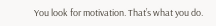You look for motivation. That’s what you do.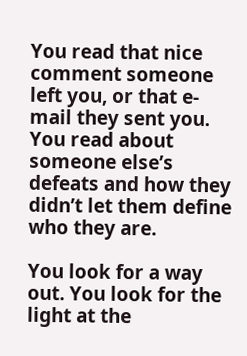You read that nice comment someone left you, or that e-mail they sent you. You read about someone else’s defeats and how they didn’t let them define who they are.

You look for a way out. You look for the light at the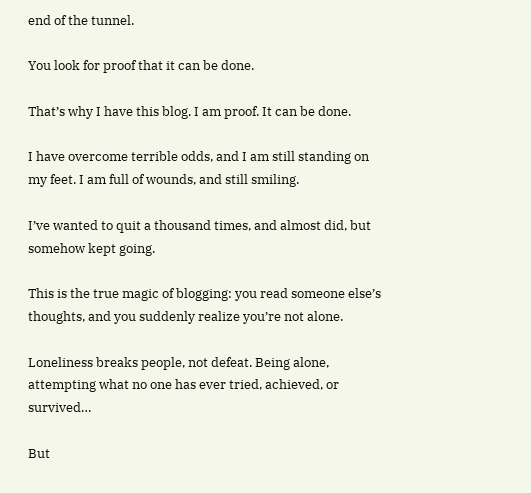end of the tunnel.

You look for proof that it can be done.

That’s why I have this blog. I am proof. It can be done.

I have overcome terrible odds, and I am still standing on my feet. I am full of wounds, and still smiling.

I’ve wanted to quit a thousand times, and almost did, but somehow kept going.

This is the true magic of blogging: you read someone else’s thoughts, and you suddenly realize you’re not alone.

Loneliness breaks people, not defeat. Being alone, attempting what no one has ever tried, achieved, or survived…

But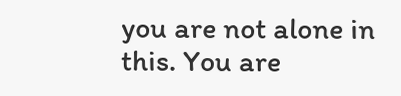you are not alone in this. You are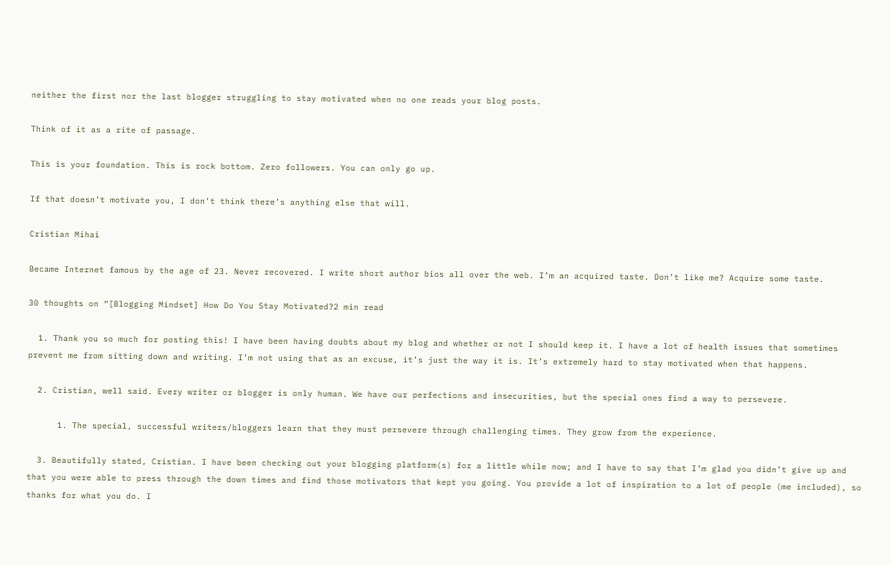neither the first nor the last blogger struggling to stay motivated when no one reads your blog posts.

Think of it as a rite of passage.

This is your foundation. This is rock bottom. Zero followers. You can only go up.

If that doesn’t motivate you, I don’t think there’s anything else that will.

Cristian Mihai

Became Internet famous by the age of 23. Never recovered. I write short author bios all over the web. I’m an acquired taste. Don’t like me? Acquire some taste.

30 thoughts on “[Blogging Mindset] How Do You Stay Motivated?2 min read

  1. Thank you so much for posting this! I have been having doubts about my blog and whether or not I should keep it. I have a lot of health issues that sometimes prevent me from sitting down and writing. I’m not using that as an excuse, it’s just the way it is. It’s extremely hard to stay motivated when that happens.

  2. Cristian, well said. Every writer or blogger is only human. We have our perfections and insecurities, but the special ones find a way to persevere.

      1. The special, successful writers/bloggers learn that they must persevere through challenging times. They grow from the experience.

  3. Beautifully stated, Cristian. I have been checking out your blogging platform(s) for a little while now; and I have to say that I’m glad you didn’t give up and that you were able to press through the down times and find those motivators that kept you going. You provide a lot of inspiration to a lot of people (me included), so thanks for what you do. I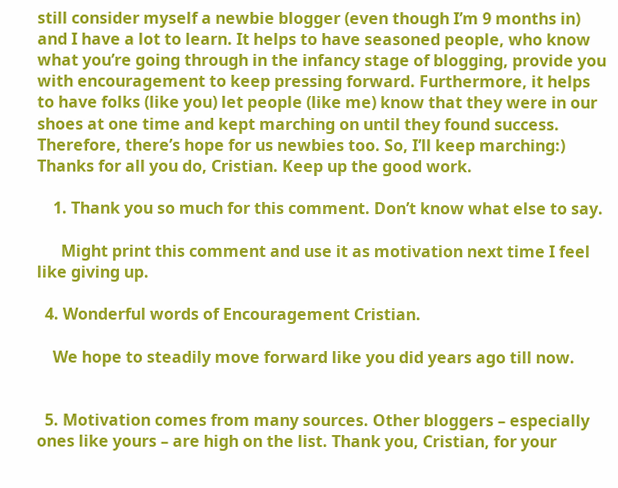still consider myself a newbie blogger (even though I’m 9 months in) and I have a lot to learn. It helps to have seasoned people, who know what you’re going through in the infancy stage of blogging, provide you with encouragement to keep pressing forward. Furthermore, it helps to have folks (like you) let people (like me) know that they were in our shoes at one time and kept marching on until they found success. Therefore, there’s hope for us newbies too. So, I’ll keep marching:) Thanks for all you do, Cristian. Keep up the good work.

    1. Thank you so much for this comment. Don’t know what else to say.

      Might print this comment and use it as motivation next time I feel like giving up.

  4. Wonderful words of Encouragement Cristian.

    We hope to steadily move forward like you did years ago till now.


  5. Motivation comes from many sources. Other bloggers – especially ones like yours – are high on the list. Thank you, Cristian, for your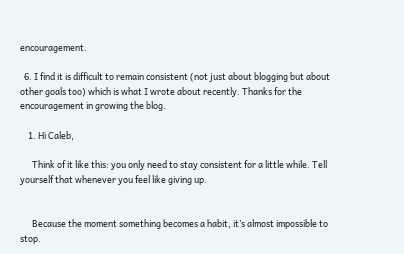encouragement.

  6. I find it is difficult to remain consistent (not just about blogging but about other goals too) which is what I wrote about recently. Thanks for the encouragement in growing the blog.

    1. Hi Caleb,

      Think of it like this: you only need to stay consistent for a little while. Tell yourself that whenever you feel like giving up.


      Because the moment something becomes a habit, it’s almost impossible to stop.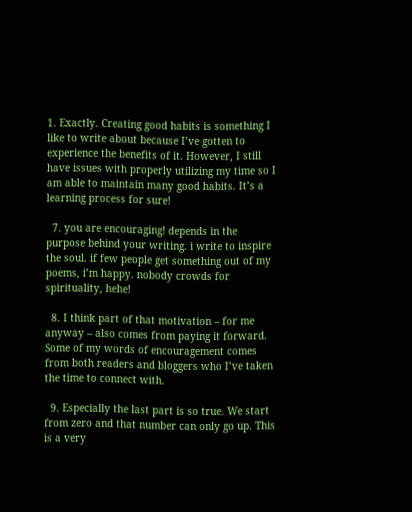1. Exactly. Creating good habits is something I like to write about because I’ve gotten to experience the benefits of it. However, I still have issues with properly utilizing my time so I am able to maintain many good habits. It’s a learning process for sure!

  7. you are encouraging! depends in the purpose behind your writing. i write to inspire the soul. if few people get something out of my poems, i’m happy. nobody crowds for spirituality, hehe!

  8. I think part of that motivation – for me anyway – also comes from paying it forward. Some of my words of encouragement comes from both readers and bloggers who I’ve taken the time to connect with.

  9. Especially the last part is so true. We start from zero and that number can only go up. This is a very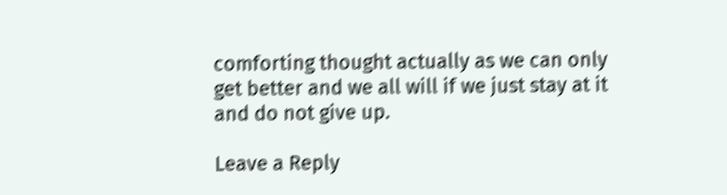comforting thought actually as we can only get better and we all will if we just stay at it and do not give up.

Leave a Reply